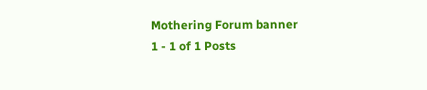Mothering Forum banner
1 - 1 of 1 Posts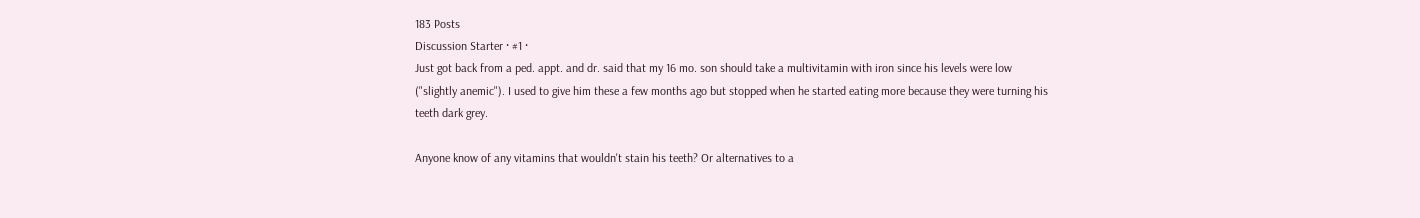183 Posts
Discussion Starter · #1 ·
Just got back from a ped. appt. and dr. said that my 16 mo. son should take a multivitamin with iron since his levels were low ("slightly anemic"). I used to give him these a few months ago but stopped when he started eating more because they were turning his teeth dark grey.

Anyone know of any vitamins that wouldn't stain his teeth? Or alternatives to a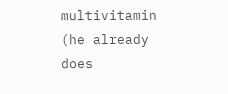multivitamin (he already does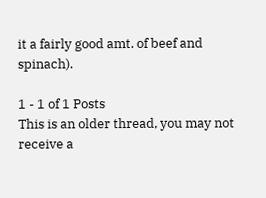it a fairly good amt. of beef and spinach).

1 - 1 of 1 Posts
This is an older thread, you may not receive a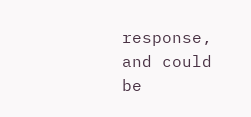response, and could be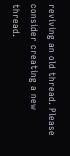reviving an old thread. Please consider creating a new thread.